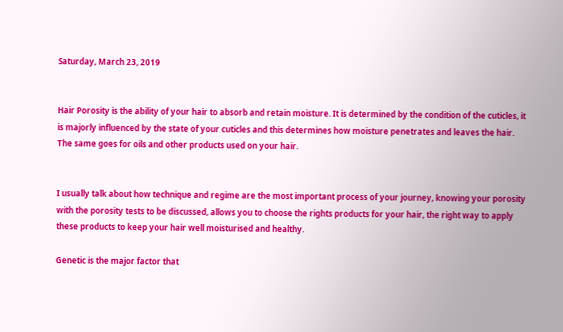Saturday, March 23, 2019


Hair Porosity is the ability of your hair to absorb and retain moisture. It is determined by the condition of the cuticles, it is majorly influenced by the state of your cuticles and this determines how moisture penetrates and leaves the hair. The same goes for oils and other products used on your hair.


I usually talk about how technique and regime are the most important process of your journey, knowing your porosity with the porosity tests to be discussed, allows you to choose the rights products for your hair, the right way to apply these products to keep your hair well moisturised and healthy.

Genetic is the major factor that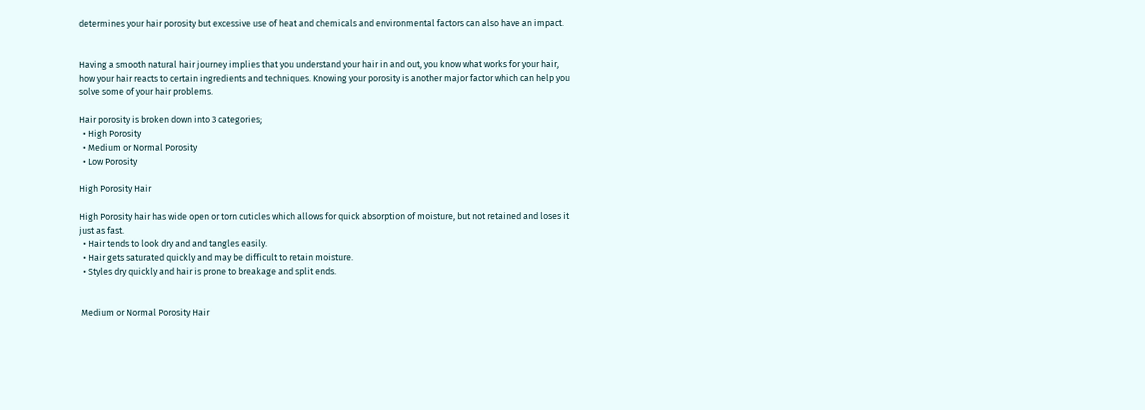determines your hair porosity but excessive use of heat and chemicals and environmental factors can also have an impact.


Having a smooth natural hair journey implies that you understand your hair in and out, you know what works for your hair, how your hair reacts to certain ingredients and techniques. Knowing your porosity is another major factor which can help you solve some of your hair problems.

Hair porosity is broken down into 3 categories;
  • High Porosity
  • Medium or Normal Porosity
  • Low Porosity

High Porosity Hair

High Porosity hair has wide open or torn cuticles which allows for quick absorption of moisture, but not retained and loses it just as fast.
  • Hair tends to look dry and and tangles easily.
  • Hair gets saturated quickly and may be difficult to retain moisture.
  • Styles dry quickly and hair is prone to breakage and split ends.


 Medium or Normal Porosity Hair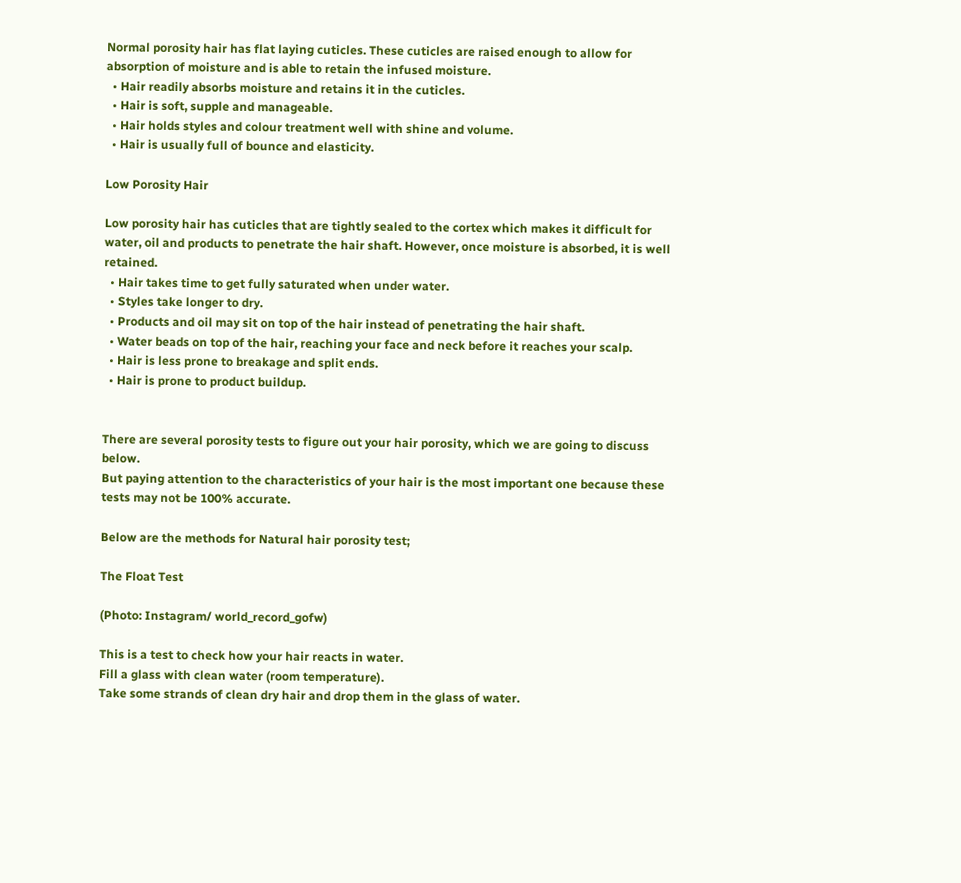Normal porosity hair has flat laying cuticles. These cuticles are raised enough to allow for absorption of moisture and is able to retain the infused moisture.
  • Hair readily absorbs moisture and retains it in the cuticles.
  • Hair is soft, supple and manageable.
  • Hair holds styles and colour treatment well with shine and volume.
  • Hair is usually full of bounce and elasticity.

Low Porosity Hair

Low porosity hair has cuticles that are tightly sealed to the cortex which makes it difficult for water, oil and products to penetrate the hair shaft. However, once moisture is absorbed, it is well retained.
  • Hair takes time to get fully saturated when under water.
  • Styles take longer to dry.
  • Products and oil may sit on top of the hair instead of penetrating the hair shaft.
  • Water beads on top of the hair, reaching your face and neck before it reaches your scalp.
  • Hair is less prone to breakage and split ends.
  • Hair is prone to product buildup.


There are several porosity tests to figure out your hair porosity, which we are going to discuss below.
But paying attention to the characteristics of your hair is the most important one because these tests may not be 100% accurate.

Below are the methods for Natural hair porosity test;

The Float Test

(Photo: Instagram/ world_record_gofw)

This is a test to check how your hair reacts in water.
Fill a glass with clean water (room temperature).
Take some strands of clean dry hair and drop them in the glass of water.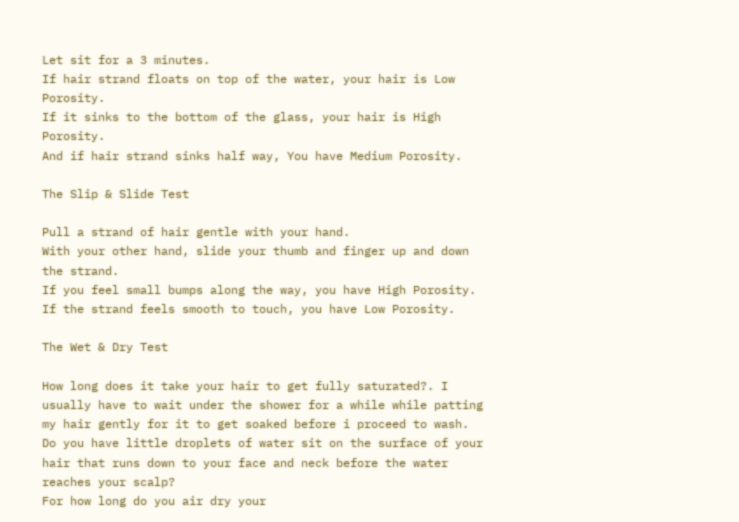Let sit for a 3 minutes.
If hair strand floats on top of the water, your hair is Low Porosity.
If it sinks to the bottom of the glass, your hair is High Porosity.
And if hair strand sinks half way, You have Medium Porosity.

The Slip & Slide Test

Pull a strand of hair gentle with your hand.
With your other hand, slide your thumb and finger up and down the strand.
If you feel small bumps along the way, you have High Porosity.
If the strand feels smooth to touch, you have Low Porosity.

The Wet & Dry Test

How long does it take your hair to get fully saturated?. I usually have to wait under the shower for a while while patting my hair gently for it to get soaked before i proceed to wash.
Do you have little droplets of water sit on the surface of your hair that runs down to your face and neck before the water reaches your scalp?
For how long do you air dry your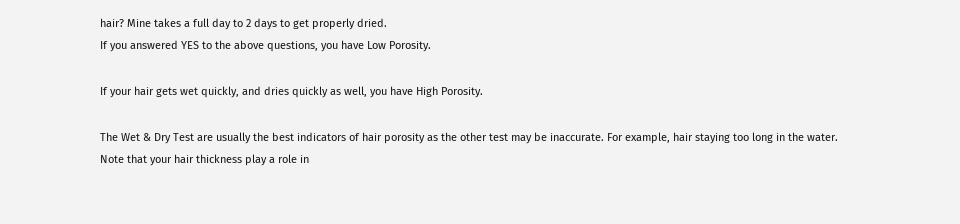hair? Mine takes a full day to 2 days to get properly dried.
If you answered YES to the above questions, you have Low Porosity.

If your hair gets wet quickly, and dries quickly as well, you have High Porosity.

The Wet & Dry Test are usually the best indicators of hair porosity as the other test may be inaccurate. For example, hair staying too long in the water.
Note that your hair thickness play a role in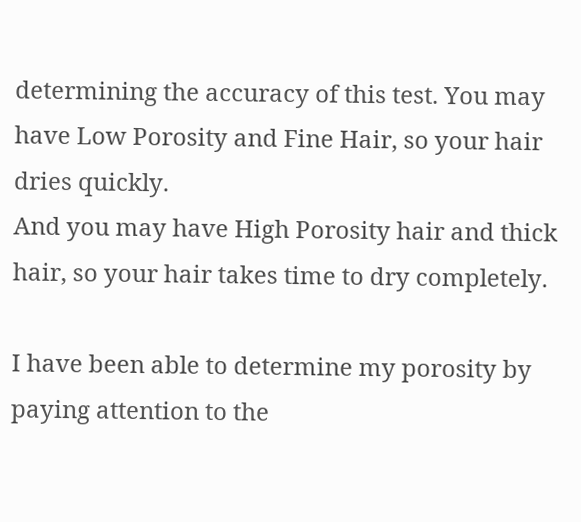determining the accuracy of this test. You may have Low Porosity and Fine Hair, so your hair dries quickly.
And you may have High Porosity hair and thick hair, so your hair takes time to dry completely.

I have been able to determine my porosity by paying attention to the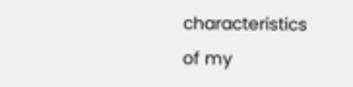characteristics of my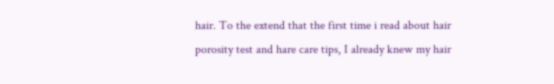hair. To the extend that the first time i read about hair porosity test and hare care tips, I already knew my hair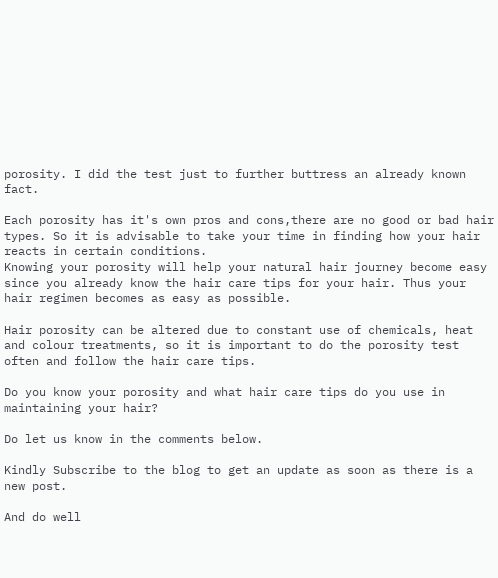porosity. I did the test just to further buttress an already known fact.

Each porosity has it's own pros and cons,there are no good or bad hair types. So it is advisable to take your time in finding how your hair reacts in certain conditions.
Knowing your porosity will help your natural hair journey become easy since you already know the hair care tips for your hair. Thus your hair regimen becomes as easy as possible.

Hair porosity can be altered due to constant use of chemicals, heat and colour treatments, so it is important to do the porosity test often and follow the hair care tips.

Do you know your porosity and what hair care tips do you use in maintaining your hair?

Do let us know in the comments below.

Kindly Subscribe to the blog to get an update as soon as there is a new post.

And do well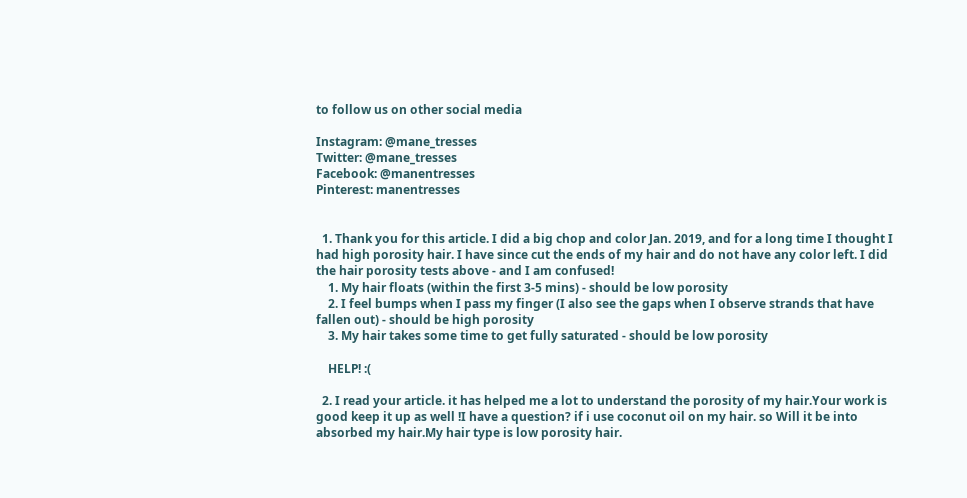to follow us on other social media

Instagram: @mane_tresses
Twitter: @mane_tresses
Facebook: @manentresses
Pinterest: manentresses


  1. Thank you for this article. I did a big chop and color Jan. 2019, and for a long time I thought I had high porosity hair. I have since cut the ends of my hair and do not have any color left. I did the hair porosity tests above - and I am confused!
    1. My hair floats (within the first 3-5 mins) - should be low porosity
    2. I feel bumps when I pass my finger (I also see the gaps when I observe strands that have fallen out) - should be high porosity
    3. My hair takes some time to get fully saturated - should be low porosity

    HELP! :(

  2. I read your article. it has helped me a lot to understand the porosity of my hair.Your work is good keep it up as well !I have a question? if i use coconut oil on my hair. so Will it be into absorbed my hair.My hair type is low porosity hair.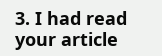3. I had read your article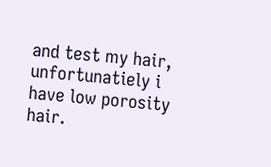and test my hair, unfortunatiely i have low porosity hair.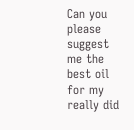Can you please suggest me the best oil for my really did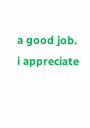a good job. i appreciate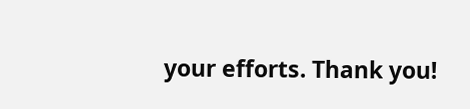your efforts. Thank you!